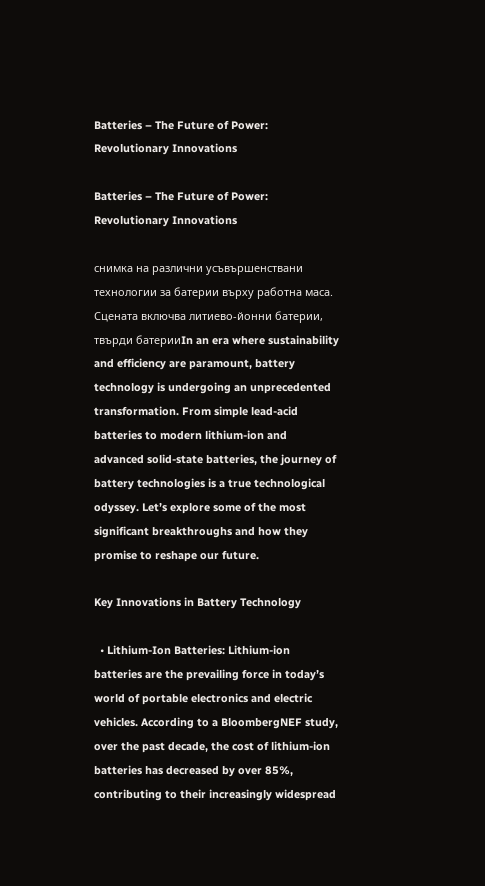Batteries – The Future of Power: Revolutionary Innovations

Batteries – The Future of Power: Revolutionary Innovations

снимка на различни усъвършенствани технологии за батерии върху работна маса. Сцената включва литиево-йонни батерии, твърди батерииIn an era where sustainability and efficiency are paramount, battery technology is undergoing an unprecedented transformation. From simple lead-acid batteries to modern lithium-ion and advanced solid-state batteries, the journey of battery technologies is a true technological odyssey. Let’s explore some of the most significant breakthroughs and how they promise to reshape our future.

Key Innovations in Battery Technology

  • Lithium-Ion Batteries: Lithium-ion batteries are the prevailing force in today’s world of portable electronics and electric vehicles. According to a BloombergNEF study, over the past decade, the cost of lithium-ion batteries has decreased by over 85%, contributing to their increasingly widespread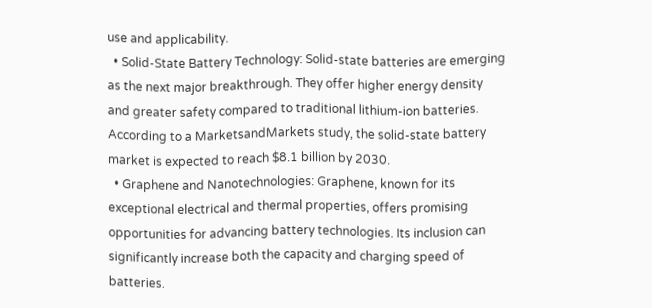use and applicability.
  • Solid-State Battery Technology: Solid-state batteries are emerging as the next major breakthrough. They offer higher energy density and greater safety compared to traditional lithium-ion batteries. According to a MarketsandMarkets study, the solid-state battery market is expected to reach $8.1 billion by 2030.
  • Graphene and Nanotechnologies: Graphene, known for its exceptional electrical and thermal properties, offers promising opportunities for advancing battery technologies. Its inclusion can significantly increase both the capacity and charging speed of batteries.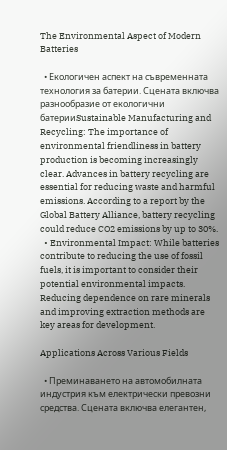The Environmental Aspect of Modern Batteries

  • Екологичен аспект на съвременната технология за батерии. Сцената включва разнообразие от екологични батерииSustainable Manufacturing and Recycling: The importance of environmental friendliness in battery production is becoming increasingly clear. Advances in battery recycling are essential for reducing waste and harmful emissions. According to a report by the Global Battery Alliance, battery recycling could reduce CO2 emissions by up to 30%.
  • Environmental Impact: While batteries contribute to reducing the use of fossil fuels, it is important to consider their potential environmental impacts. Reducing dependence on rare minerals and improving extraction methods are key areas for development.

Applications Across Various Fields

  • Преминаването на автомобилната индустрия към електрически превозни средства. Сцената включва елегантен,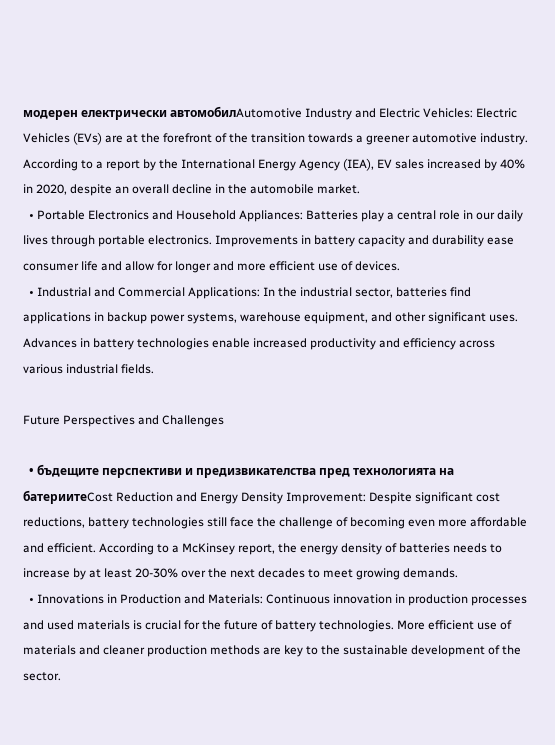модерен електрически автомобилAutomotive Industry and Electric Vehicles: Electric Vehicles (EVs) are at the forefront of the transition towards a greener automotive industry. According to a report by the International Energy Agency (IEA), EV sales increased by 40% in 2020, despite an overall decline in the automobile market.
  • Portable Electronics and Household Appliances: Batteries play a central role in our daily lives through portable electronics. Improvements in battery capacity and durability ease consumer life and allow for longer and more efficient use of devices.
  • Industrial and Commercial Applications: In the industrial sector, batteries find applications in backup power systems, warehouse equipment, and other significant uses. Advances in battery technologies enable increased productivity and efficiency across various industrial fields.

Future Perspectives and Challenges

  • бъдещите перспективи и предизвикателства пред технологията на батериитеCost Reduction and Energy Density Improvement: Despite significant cost reductions, battery technologies still face the challenge of becoming even more affordable and efficient. According to a McKinsey report, the energy density of batteries needs to increase by at least 20-30% over the next decades to meet growing demands.
  • Innovations in Production and Materials: Continuous innovation in production processes and used materials is crucial for the future of battery technologies. More efficient use of materials and cleaner production methods are key to the sustainable development of the sector.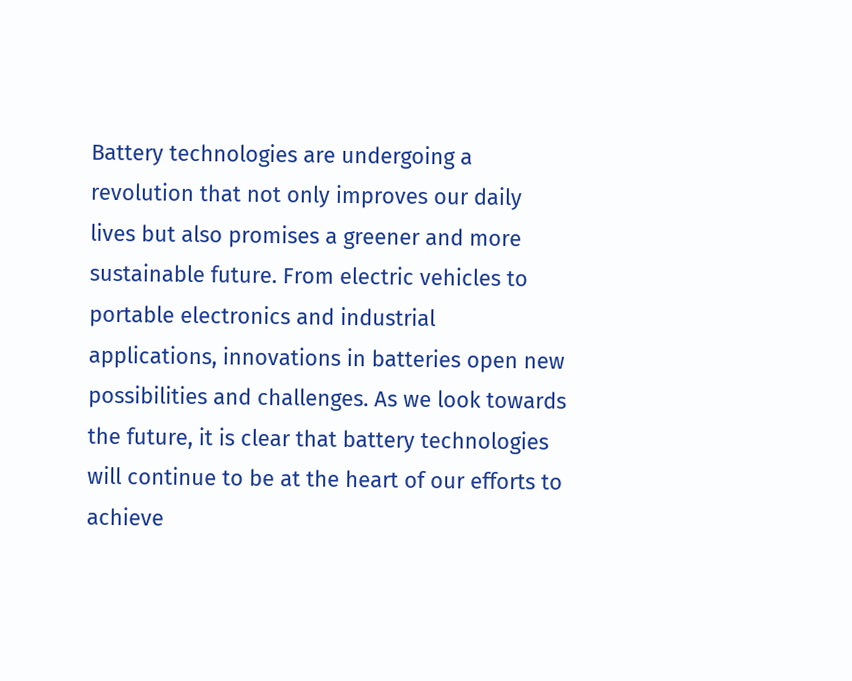Battery technologies are undergoing a revolution that not only improves our daily lives but also promises a greener and more sustainable future. From electric vehicles to portable electronics and industrial applications, innovations in batteries open new possibilities and challenges. As we look towards the future, it is clear that battery technologies will continue to be at the heart of our efforts to achieve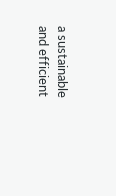a sustainable and efficient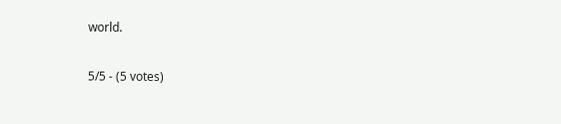world.

5/5 - (5 votes)